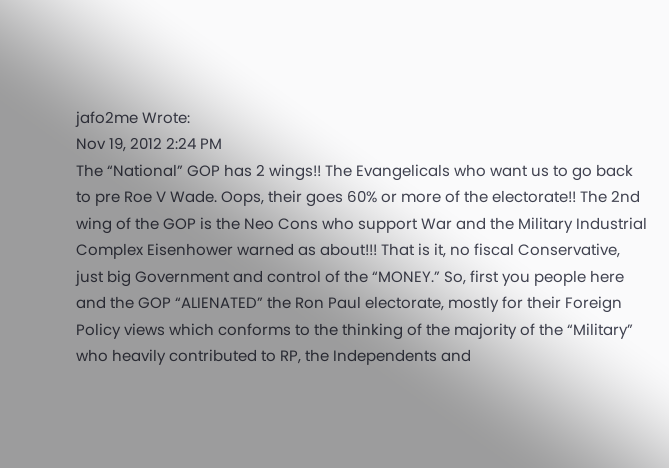jafo2me Wrote:
Nov 19, 2012 2:24 PM
The “National” GOP has 2 wings!! The Evangelicals who want us to go back to pre Roe V Wade. Oops, their goes 60% or more of the electorate!! The 2nd wing of the GOP is the Neo Cons who support War and the Military Industrial Complex Eisenhower warned as about!!! That is it, no fiscal Conservative, just big Government and control of the “MONEY.” So, first you people here and the GOP “ALIENATED” the Ron Paul electorate, mostly for their Foreign Policy views which conforms to the thinking of the majority of the “Military” who heavily contributed to RP, the Independents and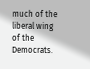much of the liberal wing of the Democrats.